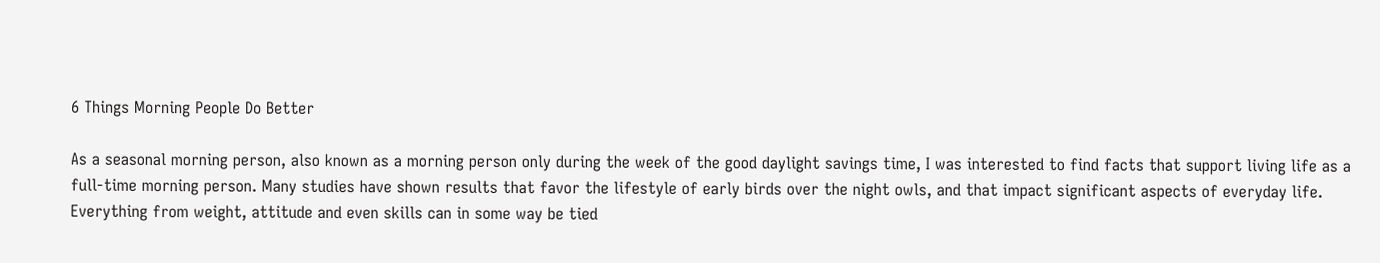6 Things Morning People Do Better

As a seasonal morning person, also known as a morning person only during the week of the good daylight savings time, I was interested to find facts that support living life as a full-time morning person. Many studies have shown results that favor the lifestyle of early birds over the night owls, and that impact significant aspects of everyday life. Everything from weight, attitude and even skills can in some way be tied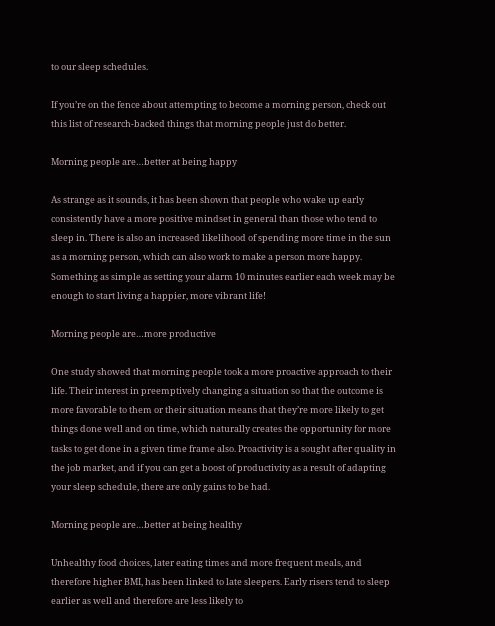to our sleep schedules.

If you’re on the fence about attempting to become a morning person, check out this list of research-backed things that morning people just do better.

Morning people are…better at being happy

As strange as it sounds, it has been shown that people who wake up early consistently have a more positive mindset in general than those who tend to sleep in. There is also an increased likelihood of spending more time in the sun as a morning person, which can also work to make a person more happy. Something as simple as setting your alarm 10 minutes earlier each week may be enough to start living a happier, more vibrant life!

Morning people are…more productive

One study showed that morning people took a more proactive approach to their life. Their interest in preemptively changing a situation so that the outcome is more favorable to them or their situation means that they’re more likely to get things done well and on time, which naturally creates the opportunity for more tasks to get done in a given time frame also. Proactivity is a sought after quality in the job market, and if you can get a boost of productivity as a result of adapting your sleep schedule, there are only gains to be had.

Morning people are…better at being healthy

Unhealthy food choices, later eating times and more frequent meals, and therefore higher BMI, has been linked to late sleepers. Early risers tend to sleep earlier as well and therefore are less likely to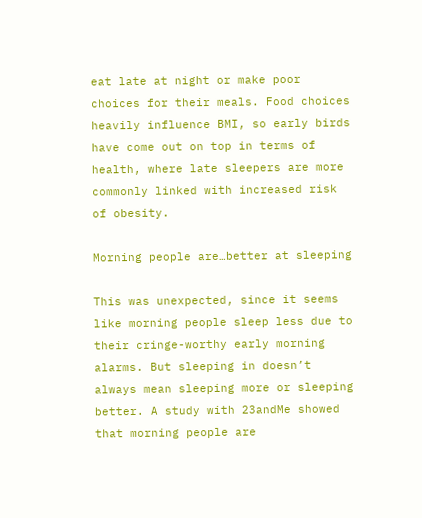eat late at night or make poor choices for their meals. Food choices heavily influence BMI, so early birds have come out on top in terms of health, where late sleepers are more commonly linked with increased risk of obesity.

Morning people are…better at sleeping

This was unexpected, since it seems like morning people sleep less due to their cringe-worthy early morning alarms. But sleeping in doesn’t always mean sleeping more or sleeping better. A study with 23andMe showed that morning people are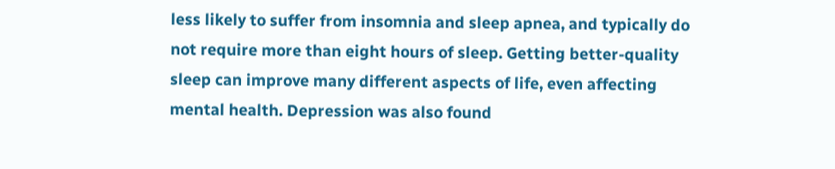less likely to suffer from insomnia and sleep apnea, and typically do not require more than eight hours of sleep. Getting better-quality sleep can improve many different aspects of life, even affecting mental health. Depression was also found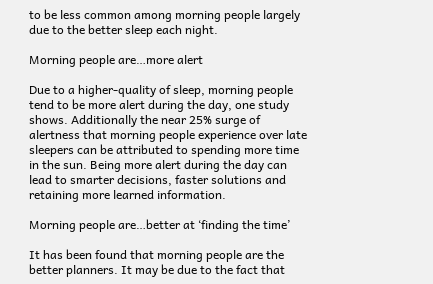to be less common among morning people largely due to the better sleep each night.

Morning people are…more alert

Due to a higher-quality of sleep, morning people tend to be more alert during the day, one study shows. Additionally the near 25% surge of alertness that morning people experience over late sleepers can be attributed to spending more time in the sun. Being more alert during the day can lead to smarter decisions, faster solutions and retaining more learned information.

Morning people are…better at ‘finding the time’

It has been found that morning people are the better planners. It may be due to the fact that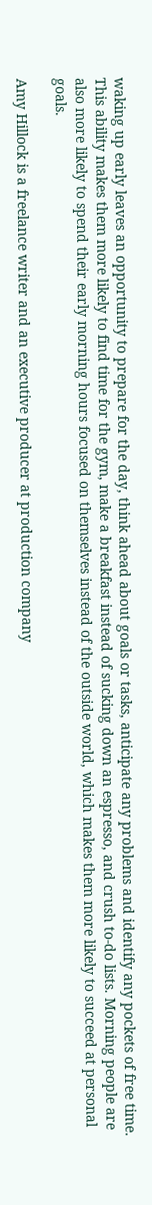waking up early leaves an opportunity to prepare for the day, think ahead about goals or tasks, anticipate any problems and identify any pockets of free time. This ability makes them more likely to find time for the gym, make a breakfast instead of sucking down an espresso, and crush to-do lists. Morning people are also more likely to spend their early morning hours focused on themselves instead of the outside world, which makes them more likely to succeed at personal goals.

Amy Hillock is a freelance writer and an executive producer at production company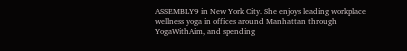ASSEMBLY9 in New York City. She enjoys leading workplace wellness yoga in offices around Manhattan through YogaWithAim, and spending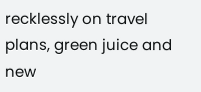recklessly on travel plans, green juice and new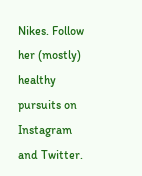Nikes. Follow her (mostly) healthy pursuits on Instagram and Twitter.